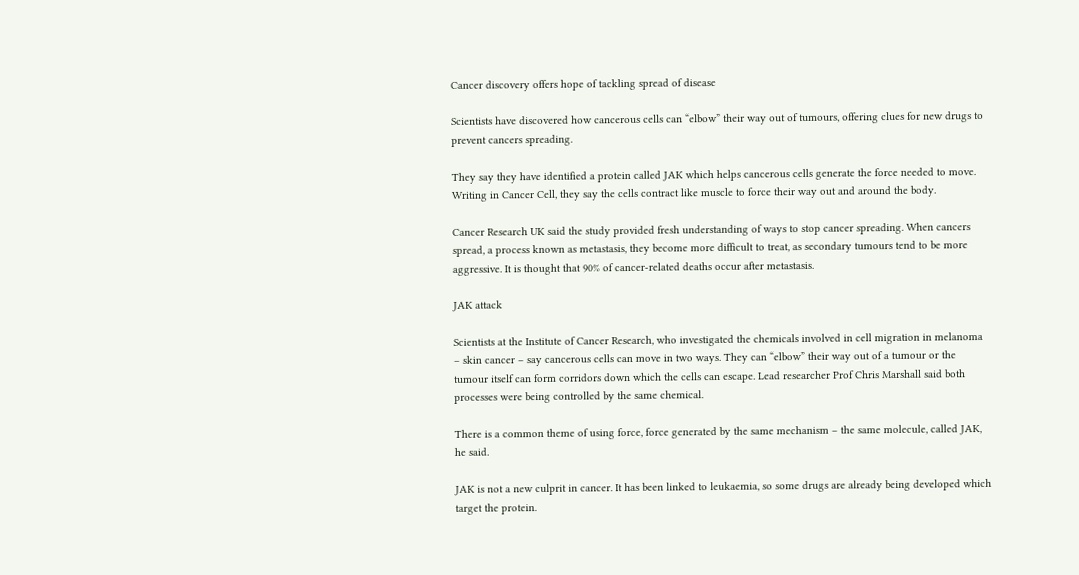Cancer discovery offers hope of tackling spread of disease

Scientists have discovered how cancerous cells can “elbow” their way out of tumours, offering clues for new drugs to prevent cancers spreading.

They say they have identified a protein called JAK which helps cancerous cells generate the force needed to move. Writing in Cancer Cell, they say the cells contract like muscle to force their way out and around the body.

Cancer Research UK said the study provided fresh understanding of ways to stop cancer spreading. When cancers spread, a process known as metastasis, they become more difficult to treat, as secondary tumours tend to be more aggressive. It is thought that 90% of cancer-related deaths occur after metastasis.

JAK attack

Scientists at the Institute of Cancer Research, who investigated the chemicals involved in cell migration in melanoma – skin cancer – say cancerous cells can move in two ways. They can “elbow” their way out of a tumour or the tumour itself can form corridors down which the cells can escape. Lead researcher Prof Chris Marshall said both processes were being controlled by the same chemical.

There is a common theme of using force, force generated by the same mechanism – the same molecule, called JAK, he said.

JAK is not a new culprit in cancer. It has been linked to leukaemia, so some drugs are already being developed which target the protein.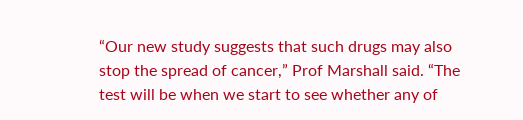“Our new study suggests that such drugs may also stop the spread of cancer,” Prof Marshall said. “The test will be when we start to see whether any of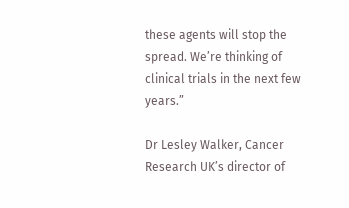these agents will stop the spread. We’re thinking of clinical trials in the next few years.”

Dr Lesley Walker, Cancer Research UK’s director of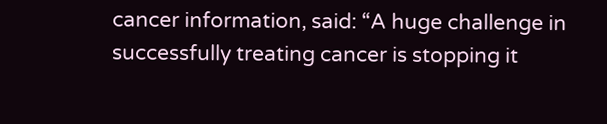cancer information, said: “A huge challenge in successfully treating cancer is stopping it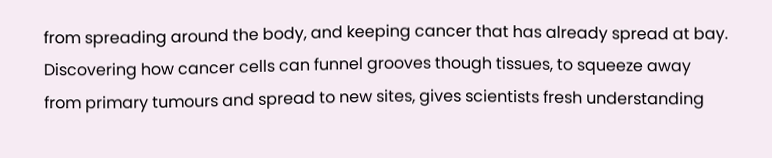from spreading around the body, and keeping cancer that has already spread at bay. Discovering how cancer cells can funnel grooves though tissues, to squeeze away from primary tumours and spread to new sites, gives scientists fresh understanding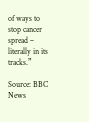of ways to stop cancer spread – literally in its tracks.”

Source: BBC News